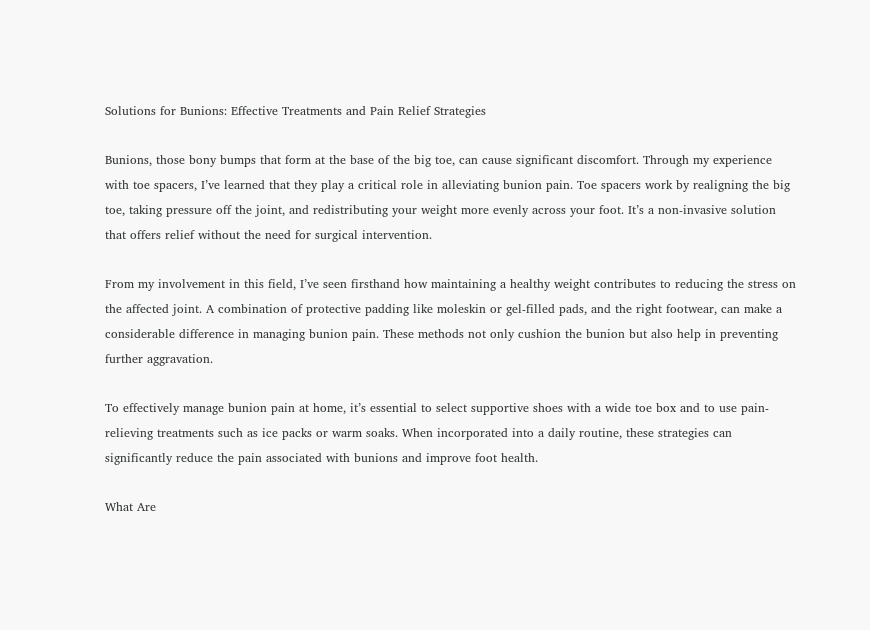Solutions for Bunions: Effective Treatments and Pain Relief Strategies

Bunions, those bony bumps that form at the base of the big toe, can cause significant discomfort. Through my experience with toe spacers, I’ve learned that they play a critical role in alleviating bunion pain. Toe spacers work by realigning the big toe, taking pressure off the joint, and redistributing your weight more evenly across your foot. It’s a non-invasive solution that offers relief without the need for surgical intervention.

From my involvement in this field, I’ve seen firsthand how maintaining a healthy weight contributes to reducing the stress on the affected joint. A combination of protective padding like moleskin or gel-filled pads, and the right footwear, can make a considerable difference in managing bunion pain. These methods not only cushion the bunion but also help in preventing further aggravation.

To effectively manage bunion pain at home, it’s essential to select supportive shoes with a wide toe box and to use pain-relieving treatments such as ice packs or warm soaks. When incorporated into a daily routine, these strategies can significantly reduce the pain associated with bunions and improve foot health.

What Are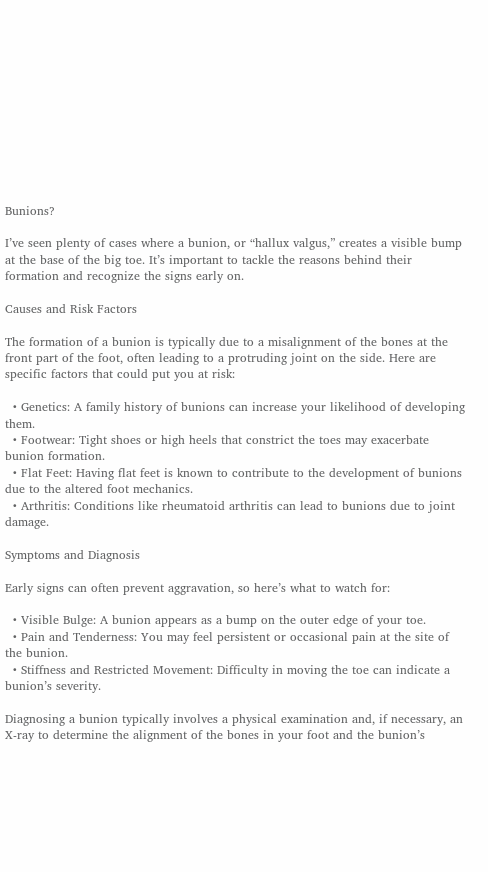Bunions?

I’ve seen plenty of cases where a bunion, or “hallux valgus,” creates a visible bump at the base of the big toe. It’s important to tackle the reasons behind their formation and recognize the signs early on.

Causes and Risk Factors

The formation of a bunion is typically due to a misalignment of the bones at the front part of the foot, often leading to a protruding joint on the side. Here are specific factors that could put you at risk:

  • Genetics: A family history of bunions can increase your likelihood of developing them.
  • Footwear: Tight shoes or high heels that constrict the toes may exacerbate bunion formation.
  • Flat Feet: Having flat feet is known to contribute to the development of bunions due to the altered foot mechanics.
  • Arthritis: Conditions like rheumatoid arthritis can lead to bunions due to joint damage.

Symptoms and Diagnosis

Early signs can often prevent aggravation, so here’s what to watch for:

  • Visible Bulge: A bunion appears as a bump on the outer edge of your toe.
  • Pain and Tenderness: You may feel persistent or occasional pain at the site of the bunion.
  • Stiffness and Restricted Movement: Difficulty in moving the toe can indicate a bunion’s severity.

Diagnosing a bunion typically involves a physical examination and, if necessary, an X-ray to determine the alignment of the bones in your foot and the bunion’s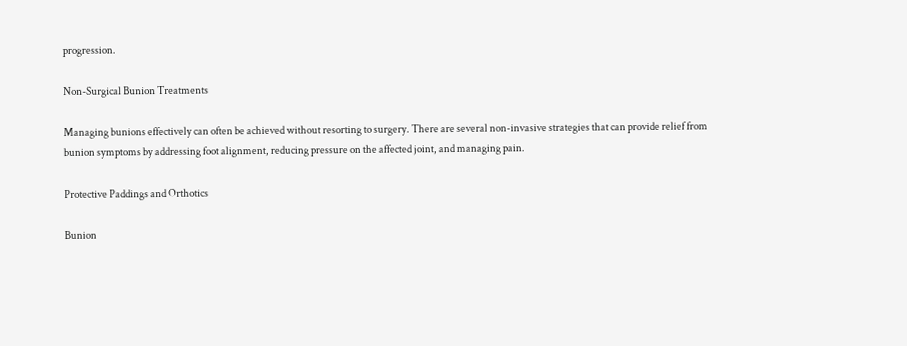progression.

Non-Surgical Bunion Treatments

Managing bunions effectively can often be achieved without resorting to surgery. There are several non-invasive strategies that can provide relief from bunion symptoms by addressing foot alignment, reducing pressure on the affected joint, and managing pain.

Protective Paddings and Orthotics

Bunion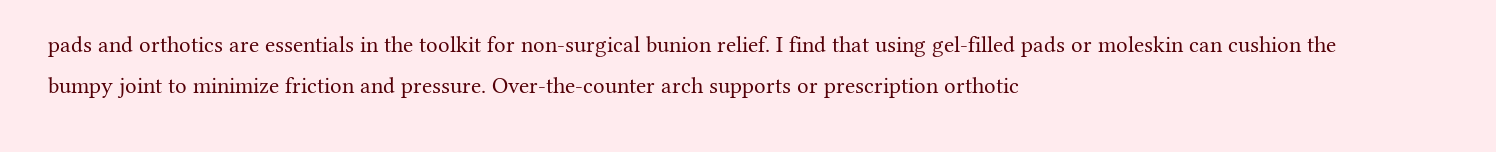pads and orthotics are essentials in the toolkit for non-surgical bunion relief. I find that using gel-filled pads or moleskin can cushion the bumpy joint to minimize friction and pressure. Over-the-counter arch supports or prescription orthotic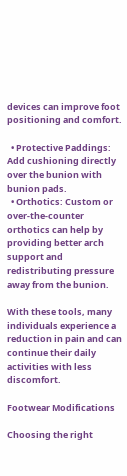devices can improve foot positioning and comfort.

  • Protective Paddings: Add cushioning directly over the bunion with bunion pads.
  • Orthotics: Custom or over-the-counter orthotics can help by providing better arch support and redistributing pressure away from the bunion.

With these tools, many individuals experience a reduction in pain and can continue their daily activities with less discomfort.

Footwear Modifications

Choosing the right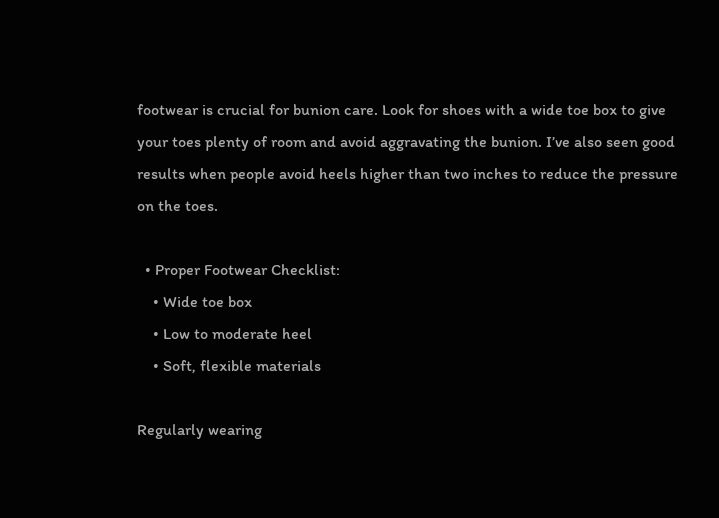footwear is crucial for bunion care. Look for shoes with a wide toe box to give your toes plenty of room and avoid aggravating the bunion. I’ve also seen good results when people avoid heels higher than two inches to reduce the pressure on the toes.

  • Proper Footwear Checklist:
    • Wide toe box
    • Low to moderate heel
    • Soft, flexible materials

Regularly wearing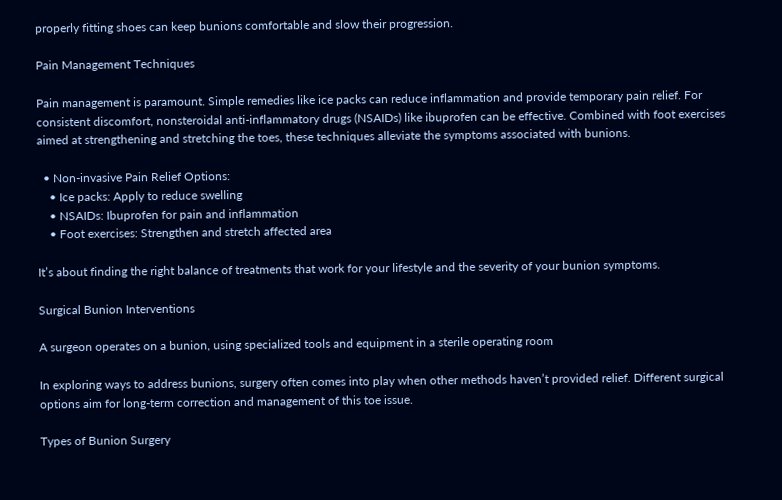properly fitting shoes can keep bunions comfortable and slow their progression.

Pain Management Techniques

Pain management is paramount. Simple remedies like ice packs can reduce inflammation and provide temporary pain relief. For consistent discomfort, nonsteroidal anti-inflammatory drugs (NSAIDs) like ibuprofen can be effective. Combined with foot exercises aimed at strengthening and stretching the toes, these techniques alleviate the symptoms associated with bunions.

  • Non-invasive Pain Relief Options:
    • Ice packs: Apply to reduce swelling
    • NSAIDs: Ibuprofen for pain and inflammation
    • Foot exercises: Strengthen and stretch affected area

It’s about finding the right balance of treatments that work for your lifestyle and the severity of your bunion symptoms.

Surgical Bunion Interventions

A surgeon operates on a bunion, using specialized tools and equipment in a sterile operating room

In exploring ways to address bunions, surgery often comes into play when other methods haven’t provided relief. Different surgical options aim for long-term correction and management of this toe issue.

Types of Bunion Surgery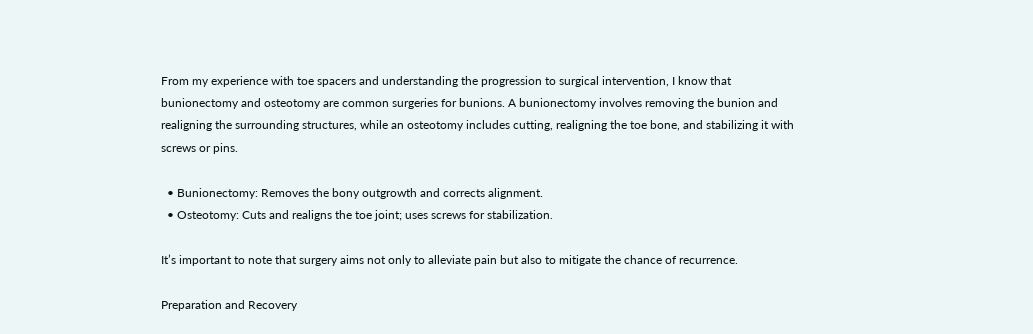From my experience with toe spacers and understanding the progression to surgical intervention, I know that bunionectomy and osteotomy are common surgeries for bunions. A bunionectomy involves removing the bunion and realigning the surrounding structures, while an osteotomy includes cutting, realigning the toe bone, and stabilizing it with screws or pins.

  • Bunionectomy: Removes the bony outgrowth and corrects alignment.
  • Osteotomy: Cuts and realigns the toe joint; uses screws for stabilization.

It’s important to note that surgery aims not only to alleviate pain but also to mitigate the chance of recurrence.

Preparation and Recovery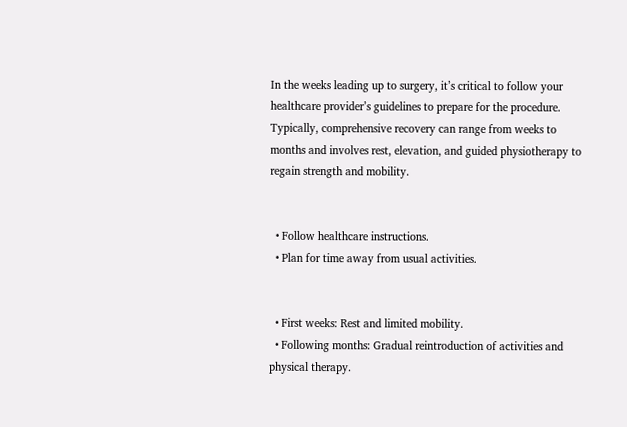In the weeks leading up to surgery, it’s critical to follow your healthcare provider’s guidelines to prepare for the procedure. Typically, comprehensive recovery can range from weeks to months and involves rest, elevation, and guided physiotherapy to regain strength and mobility.


  • Follow healthcare instructions.
  • Plan for time away from usual activities.


  • First weeks: Rest and limited mobility.
  • Following months: Gradual reintroduction of activities and physical therapy.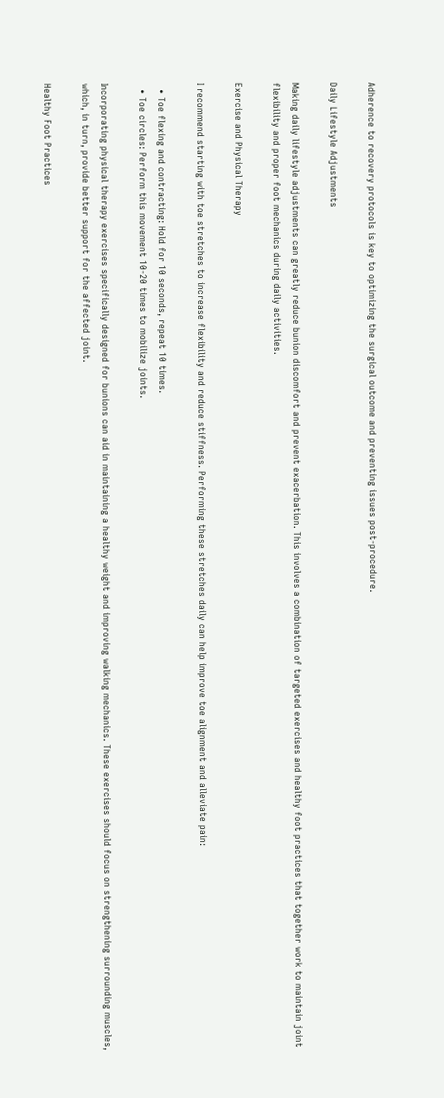Adherence to recovery protocols is key to optimizing the surgical outcome and preventing issues post-procedure.

Daily Lifestyle Adjustments

Making daily lifestyle adjustments can greatly reduce bunion discomfort and prevent exacerbation. This involves a combination of targeted exercises and healthy foot practices that together work to maintain joint flexibility and proper foot mechanics during daily activities.

Exercise and Physical Therapy

I recommend starting with toe stretches to increase flexibility and reduce stiffness. Performing these stretches daily can help improve toe alignment and alleviate pain:

  • Toe flexing and contracting: Hold for 10 seconds, repeat 10 times.
  • Toe circles: Perform this movement 10-20 times to mobilize joints.

Incorporating physical therapy exercises specifically designed for bunions can aid in maintaining a healthy weight and improving walking mechanics. These exercises should focus on strengthening surrounding muscles, which, in turn, provide better support for the affected joint.

Healthy Foot Practices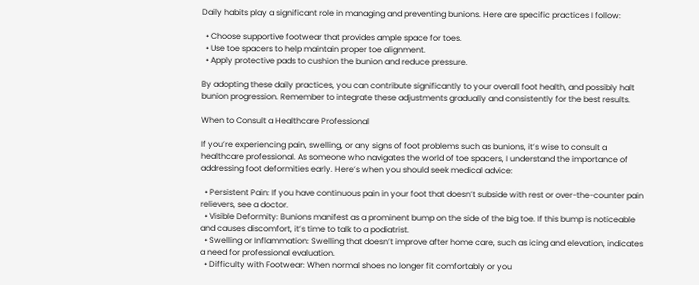Daily habits play a significant role in managing and preventing bunions. Here are specific practices I follow:

  • Choose supportive footwear that provides ample space for toes.
  • Use toe spacers to help maintain proper toe alignment.
  • Apply protective pads to cushion the bunion and reduce pressure.

By adopting these daily practices, you can contribute significantly to your overall foot health, and possibly halt bunion progression. Remember to integrate these adjustments gradually and consistently for the best results.

When to Consult a Healthcare Professional

If you’re experiencing pain, swelling, or any signs of foot problems such as bunions, it’s wise to consult a healthcare professional. As someone who navigates the world of toe spacers, I understand the importance of addressing foot deformities early. Here’s when you should seek medical advice:

  • Persistent Pain: If you have continuous pain in your foot that doesn’t subside with rest or over-the-counter pain relievers, see a doctor.
  • Visible Deformity: Bunions manifest as a prominent bump on the side of the big toe. If this bump is noticeable and causes discomfort, it’s time to talk to a podiatrist.
  • Swelling or Inflammation: Swelling that doesn’t improve after home care, such as icing and elevation, indicates a need for professional evaluation.
  • Difficulty with Footwear: When normal shoes no longer fit comfortably or you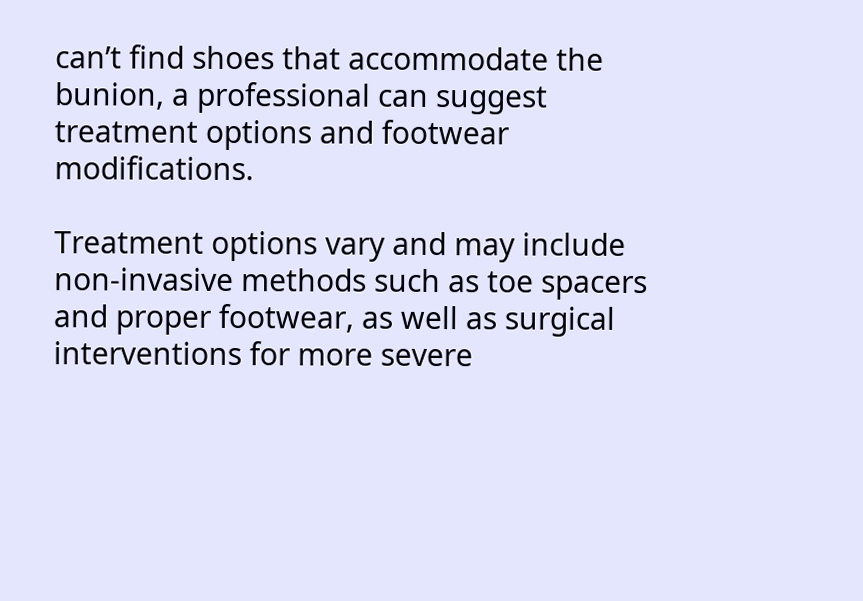can’t find shoes that accommodate the bunion, a professional can suggest treatment options and footwear modifications.

Treatment options vary and may include non-invasive methods such as toe spacers and proper footwear, as well as surgical interventions for more severe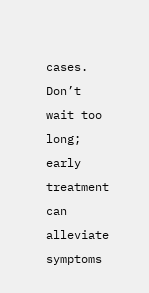cases. Don’t wait too long; early treatment can alleviate symptoms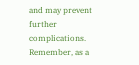and may prevent further complications. Remember, as a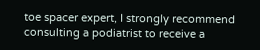toe spacer expert, I strongly recommend consulting a podiatrist to receive a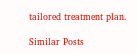tailored treatment plan.

Similar Posts